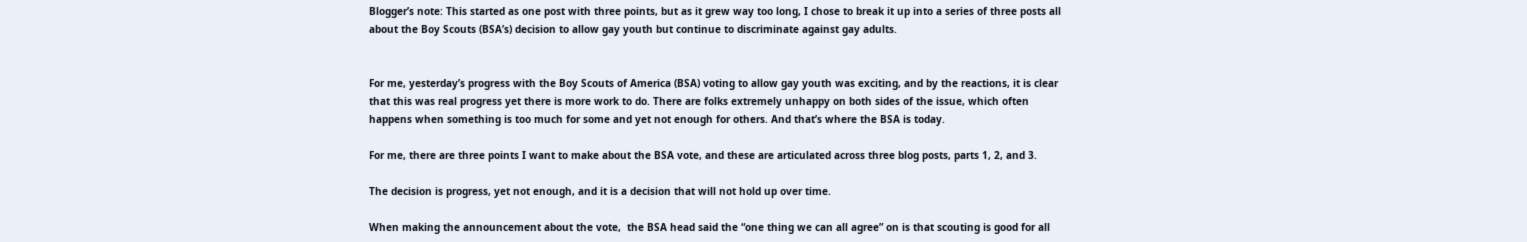Blogger’s note: This started as one post with three points, but as it grew way too long, I chose to break it up into a series of three posts all about the Boy Scouts (BSA’s) decision to allow gay youth but continue to discriminate against gay adults.


For me, yesterday’s progress with the Boy Scouts of America (BSA) voting to allow gay youth was exciting, and by the reactions, it is clear that this was real progress yet there is more work to do. There are folks extremely unhappy on both sides of the issue, which often happens when something is too much for some and yet not enough for others. And that’s where the BSA is today.

For me, there are three points I want to make about the BSA vote, and these are articulated across three blog posts, parts 1, 2, and 3.

The decision is progress, yet not enough, and it is a decision that will not hold up over time.

When making the announcement about the vote,  the BSA head said the “one thing we can all agree” on is that scouting is good for all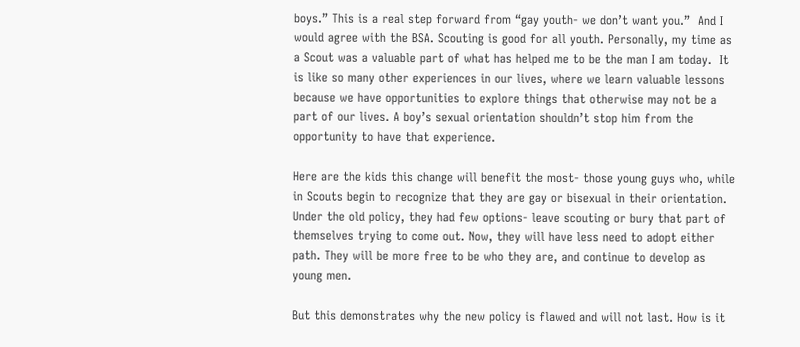boys.” This is a real step forward from “gay youth- we don’t want you.”  And I would agree with the BSA. Scouting is good for all youth. Personally, my time as a Scout was a valuable part of what has helped me to be the man I am today.  It is like so many other experiences in our lives, where we learn valuable lessons because we have opportunities to explore things that otherwise may not be a part of our lives. A boy’s sexual orientation shouldn’t stop him from the opportunity to have that experience.

Here are the kids this change will benefit the most- those young guys who, while in Scouts begin to recognize that they are gay or bisexual in their orientation. Under the old policy, they had few options- leave scouting or bury that part of themselves trying to come out. Now, they will have less need to adopt either path. They will be more free to be who they are, and continue to develop as young men.

But this demonstrates why the new policy is flawed and will not last. How is it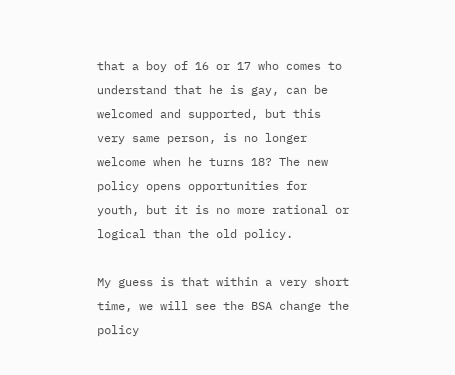that a boy of 16 or 17 who comes to understand that he is gay, can be welcomed and supported, but this very same person, is no longer welcome when he turns 18? The new policy opens opportunities for youth, but it is no more rational or logical than the old policy.

My guess is that within a very short time, we will see the BSA change the policy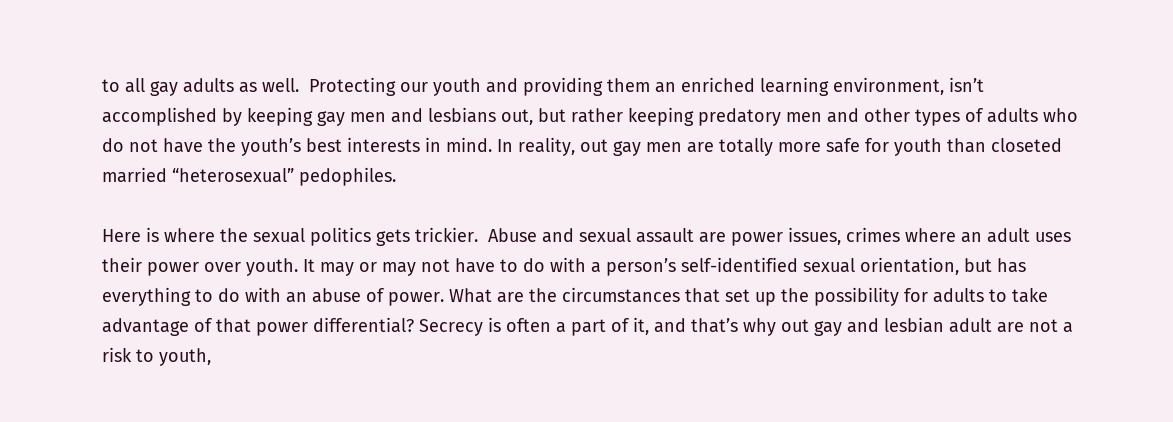to all gay adults as well.  Protecting our youth and providing them an enriched learning environment, isn’t accomplished by keeping gay men and lesbians out, but rather keeping predatory men and other types of adults who do not have the youth’s best interests in mind. In reality, out gay men are totally more safe for youth than closeted married “heterosexual” pedophiles.

Here is where the sexual politics gets trickier.  Abuse and sexual assault are power issues, crimes where an adult uses their power over youth. It may or may not have to do with a person’s self-identified sexual orientation, but has everything to do with an abuse of power. What are the circumstances that set up the possibility for adults to take advantage of that power differential? Secrecy is often a part of it, and that’s why out gay and lesbian adult are not a risk to youth,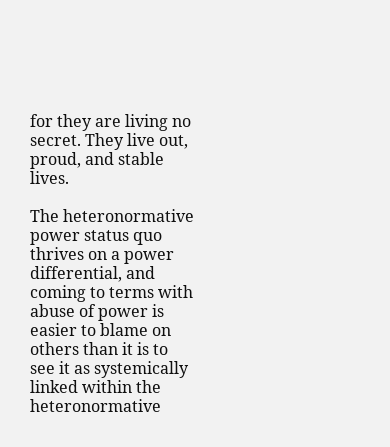for they are living no secret. They live out, proud, and stable lives.

The heteronormative power status quo thrives on a power differential, and coming to terms with abuse of power is easier to blame on others than it is to see it as systemically linked within the heteronormative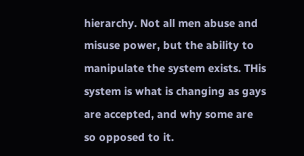hierarchy. Not all men abuse and misuse power, but the ability to manipulate the system exists. THis system is what is changing as gays are accepted, and why some are so opposed to it.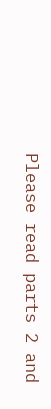Please read parts 2 and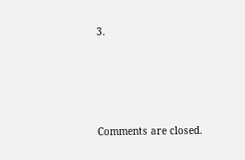3.




Comments are closed.